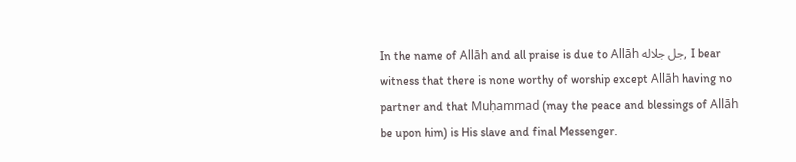In the name of Allāh and all praise is due to Allāh جل جلاله, I bear witness that there is none worthy of worship except Allāh having no partner and that Muḥammad (may the peace and blessings of Allāh be upon him) is His slave and final Messenger.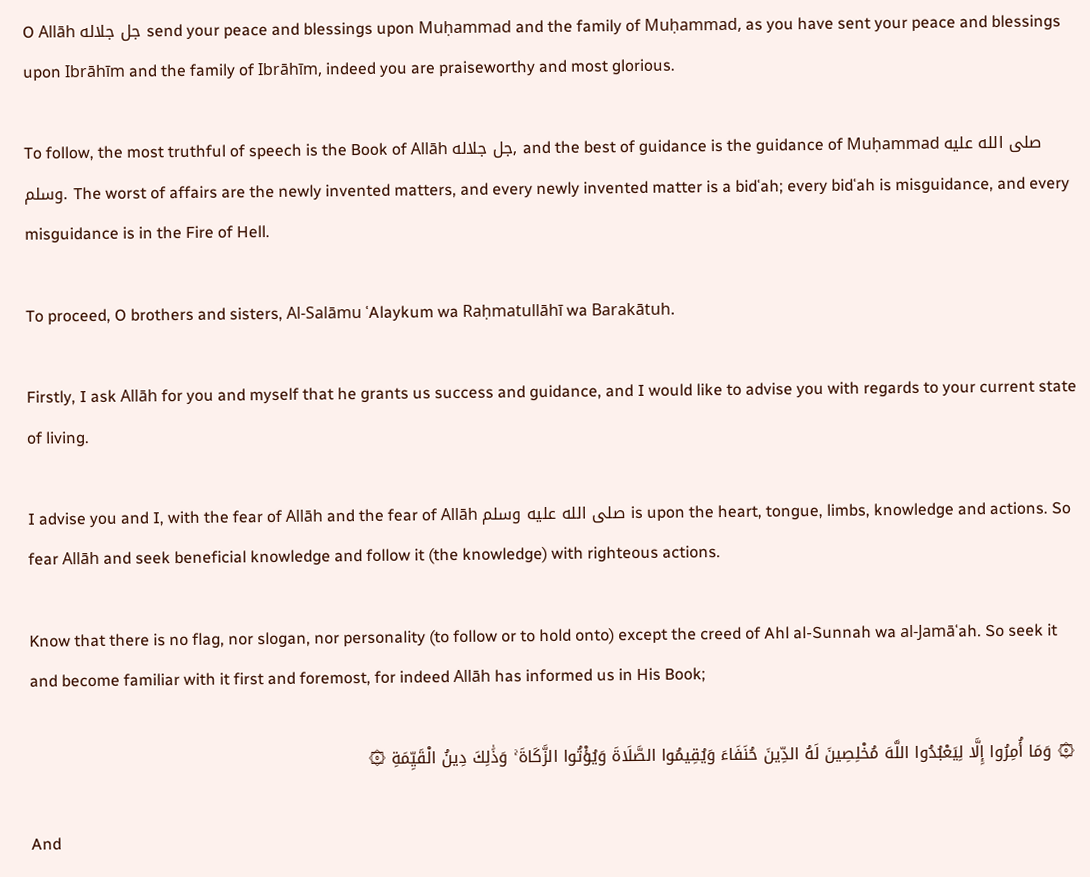O Allāh جل جلاله send your peace and blessings upon Muḥammad and the family of Muḥammad, as you have sent your peace and blessings upon Ibrāhīm and the family of Ibrāhīm, indeed you are praiseworthy and most glorious.

To follow, the most truthful of speech is the Book of Allāh جل جلاله, and the best of guidance is the guidance of Muḥammad صلى الله عليه وسلم. The worst of affairs are the newly invented matters, and every newly invented matter is a bidʿah; every bidʿah is misguidance, and every misguidance is in the Fire of Hell.

To proceed, O brothers and sisters, Al-Salāmu ʿAlaykum wa Raḥmatullāhī wa Barakātuh.

Firstly, I ask Allāh for you and myself that he grants us success and guidance, and I would like to advise you with regards to your current state of living.

I advise you and I, with the fear of Allāh and the fear of Allāh صلى الله عليه وسلم is upon the heart, tongue, limbs, knowledge and actions. So fear Allāh and seek beneficial knowledge and follow it (the knowledge) with righteous actions.

Know that there is no flag, nor slogan, nor personality (to follow or to hold onto) except the creed of Ahl al-Sunnah wa al-Jamāʿah. So seek it and become familiar with it first and foremost, for indeed Allāh has informed us in His Book;

 ۞ وَمَا أُمِرُوا إِلَّا لِيَعْبُدُوا اللَّهَ مُخْلِصِينَ لَهُ الدِّينَ حُنَفَاءَ وَيُقِيمُوا الصَّلَاةَ وَيُؤْتُوا الزَّكَاةَ ۚ وَذَ‌ٰلِكَ دِينُ الْقَيِّمَةِ ۞

And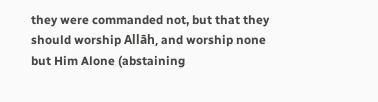they were commanded not, but that they should worship Allāh, and worship none but Him Alone (abstaining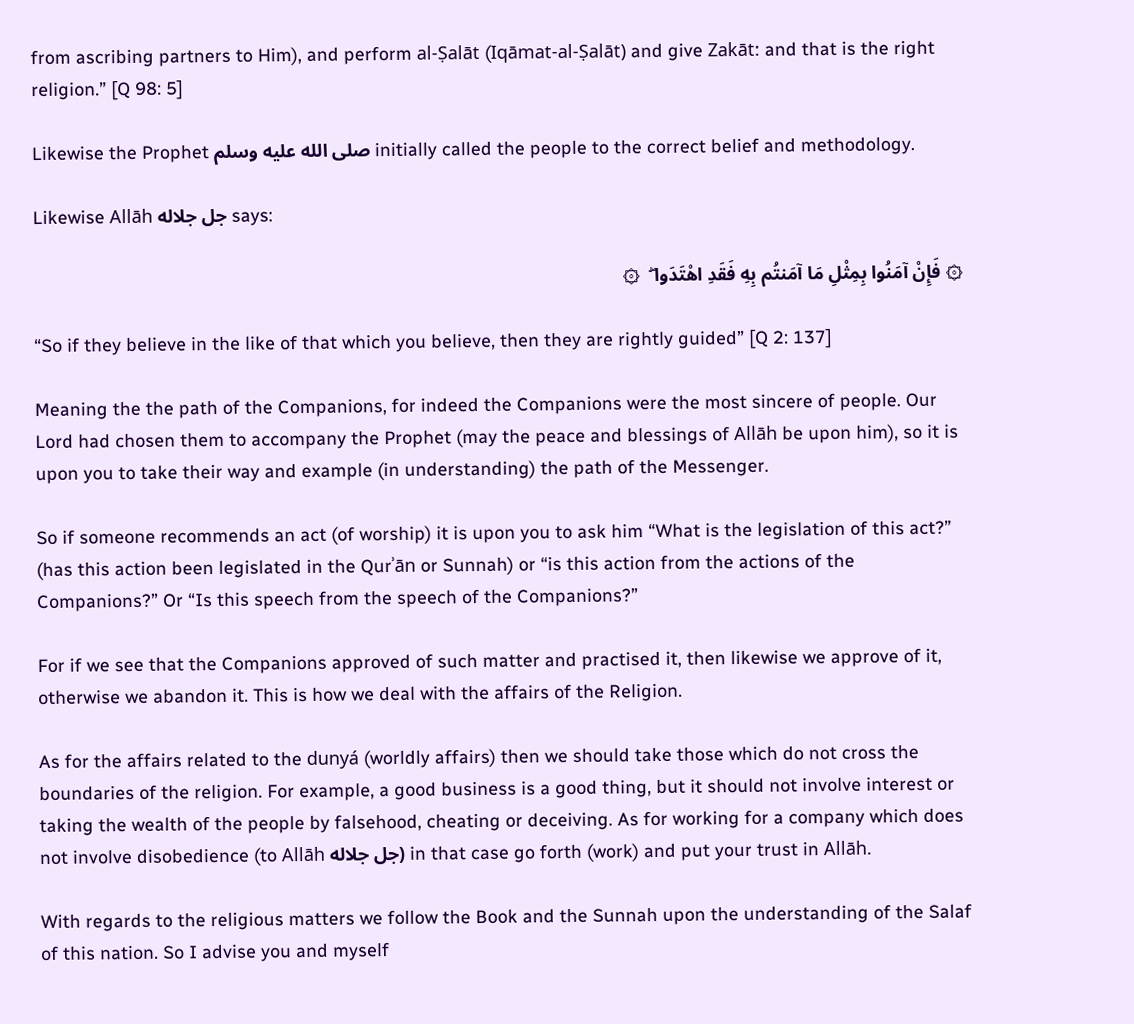from ascribing partners to Him), and perform al-Ṣalāt (Iqāmat-al-Ṣalāt) and give Zakāt: and that is the right religion.” [Q 98: 5]

Likewise the Prophet صلى الله عليه وسلم initially called the people to the correct belief and methodology.

Likewise Allāh جل جلاله says:

۞ فَإِنْ آمَنُوا بِمِثْلِ مَا آمَنتُم بِهِ فَقَدِ اهْتَدَوا ۖ  ۞

“So if they believe in the like of that which you believe, then they are rightly guided” [Q 2: 137]

Meaning the the path of the Companions, for indeed the Companions were the most sincere of people. Our Lord had chosen them to accompany the Prophet (may the peace and blessings of Allāh be upon him), so it is upon you to take their way and example (in understanding) the path of the Messenger.

So if someone recommends an act (of worship) it is upon you to ask him “What is the legislation of this act?” (has this action been legislated in the Qurʾān or Sunnah) or “is this action from the actions of the Companions?” Or “Is this speech from the speech of the Companions?”

For if we see that the Companions approved of such matter and practised it, then likewise we approve of it, otherwise we abandon it. This is how we deal with the affairs of the Religion.

As for the affairs related to the dunyá (worldly affairs) then we should take those which do not cross the boundaries of the religion. For example, a good business is a good thing, but it should not involve interest or taking the wealth of the people by falsehood, cheating or deceiving. As for working for a company which does not involve disobedience (to Allāh جل جلاله) in that case go forth (work) and put your trust in Allāh.

With regards to the religious matters we follow the Book and the Sunnah upon the understanding of the Salaf of this nation. So I advise you and myself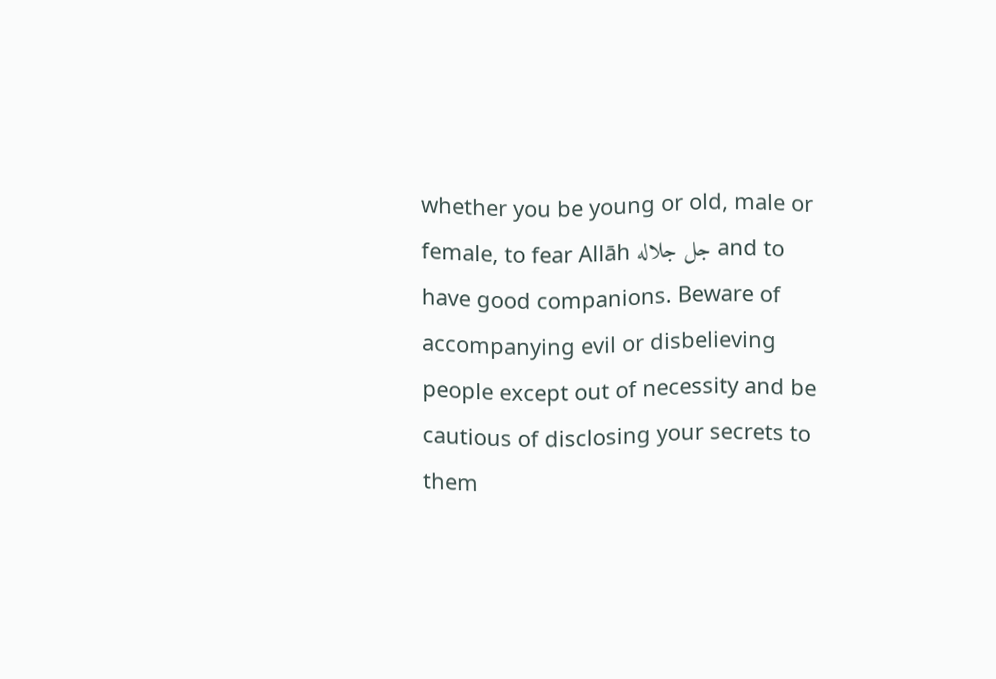whether you be young or old, male or female, to fear Allāh جل جلاله and to have good companions. Beware of accompanying evil or disbelieving people except out of necessity and be cautious of disclosing your secrets to them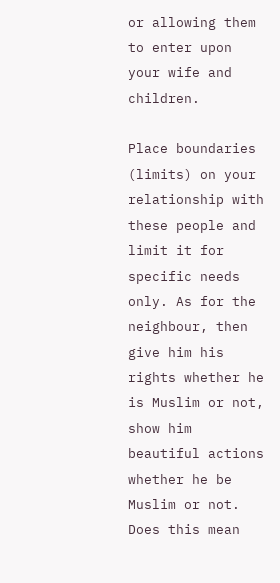or allowing them to enter upon your wife and children.

Place boundaries (limits) on your relationship with these people and limit it for specific needs only. As for the neighbour, then give him his rights whether he is Muslim or not, show him beautiful actions whether he be Muslim or not. Does this mean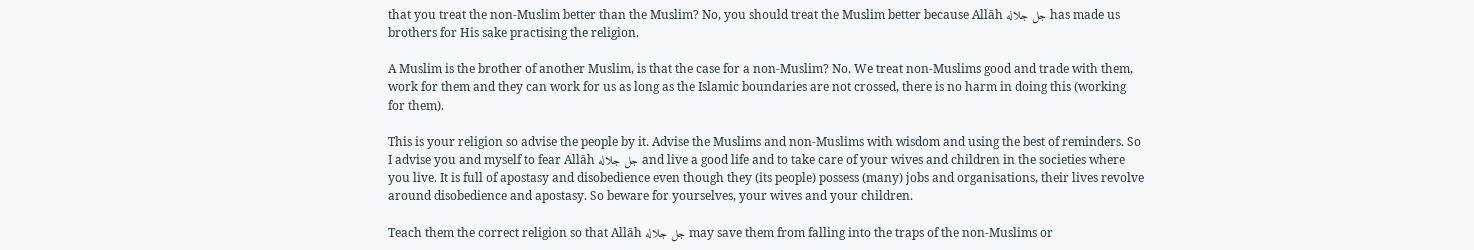that you treat the non-Muslim better than the Muslim? No, you should treat the Muslim better because Allāh جل جلاله has made us brothers for His sake practising the religion.

A Muslim is the brother of another Muslim, is that the case for a non-Muslim? No. We treat non-Muslims good and trade with them, work for them and they can work for us as long as the Islamic boundaries are not crossed, there is no harm in doing this (working for them).

This is your religion so advise the people by it. Advise the Muslims and non-Muslims with wisdom and using the best of reminders. So I advise you and myself to fear Allāh جل جلاله and live a good life and to take care of your wives and children in the societies where you live. It is full of apostasy and disobedience even though they (its people) possess (many) jobs and organisations, their lives revolve around disobedience and apostasy. So beware for yourselves, your wives and your children.

Teach them the correct religion so that Allāh جل جلاله may save them from falling into the traps of the non-Muslims or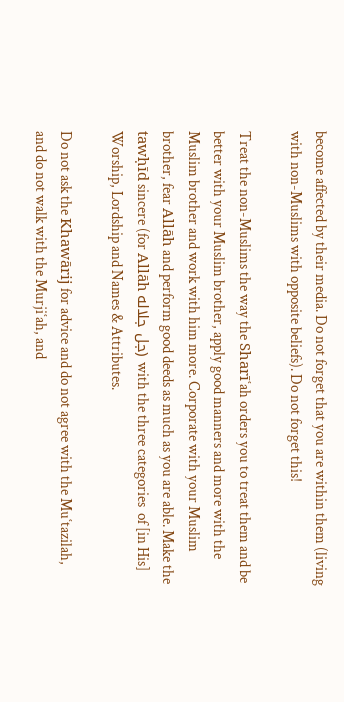become affected by their media. Do not forget that you are within them (living with non-Muslims with opposite beliefs). Do not forget this!

Treat the non-Muslims the way the Sharīʿah orders you to treat them and be better with your Muslim brother, apply good manners and more with the Muslim brother and work with him more. Corporate with your Muslim brother, fear Allāh and perform good deeds as much as you are able. Make the tawḥīd sincere (for Allāh جل جلاله) with the three categories  of [in His] Worship, Lordship and Names & Attributes.

Do not ask the Khawārij for advice and do not agree with the Muʿtazilah, and do not walk with the Murjiʿah, and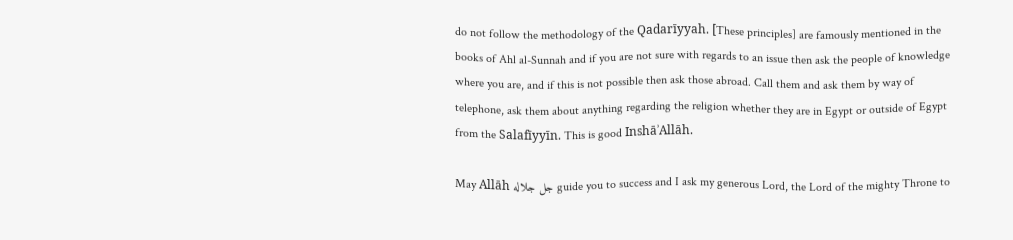do not follow the methodology of the Qadarīyyah. [These principles] are famously mentioned in the books of Ahl al-Sunnah and if you are not sure with regards to an issue then ask the people of knowledge where you are, and if this is not possible then ask those abroad. Call them and ask them by way of telephone, ask them about anything regarding the religion whether they are in Egypt or outside of Egypt from the Salafīyyīn. This is good InshāʾAllāh.

May Allāh جل جلاله guide you to success and I ask my generous Lord, the Lord of the mighty Throne to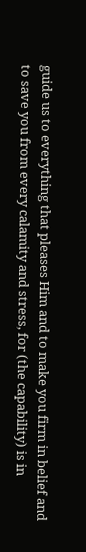guide us to everything that pleases Him and to make you firm in belief and to save you from every calamity and stress, for (the capability) is in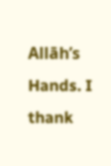Allāh’s Hands. I thank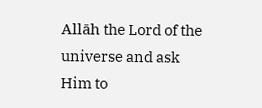Allāh the Lord of the universe and ask Him to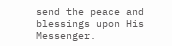send the peace and blessings upon His Messenger.